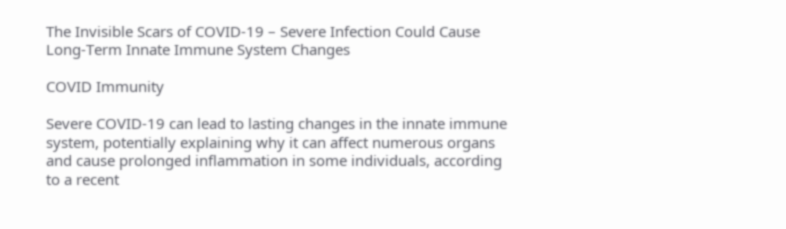The Invisible Scars of COVID-19 – Severe Infection Could Cause Long-Term Innate Immune System Changes

COVID Immunity

Severe COVID-19 can lead to lasting changes in the innate immune system, potentially explaining why it can affect numerous organs and cause prolonged inflammation in some individuals, according to a recent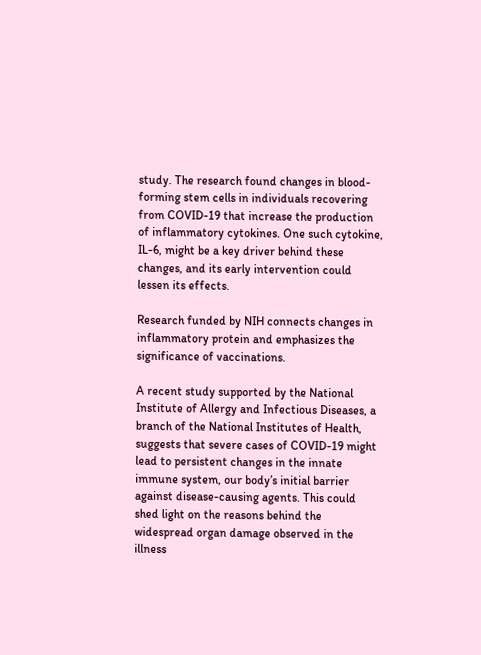study. The research found changes in blood-forming stem cells in individuals recovering from COVID-19 that increase the production of inflammatory cytokines. One such cytokine, IL-6, might be a key driver behind these changes, and its early intervention could lessen its effects.

Research funded by NIH connects changes in inflammatory protein and emphasizes the significance of vaccinations.

A recent study supported by the National Institute of Allergy and Infectious Diseases, a branch of the National Institutes of Health, suggests that severe cases of COVID-19 might lead to persistent changes in the innate immune system, our body’s initial barrier against disease-causing agents. This could shed light on the reasons behind the widespread organ damage observed in the illness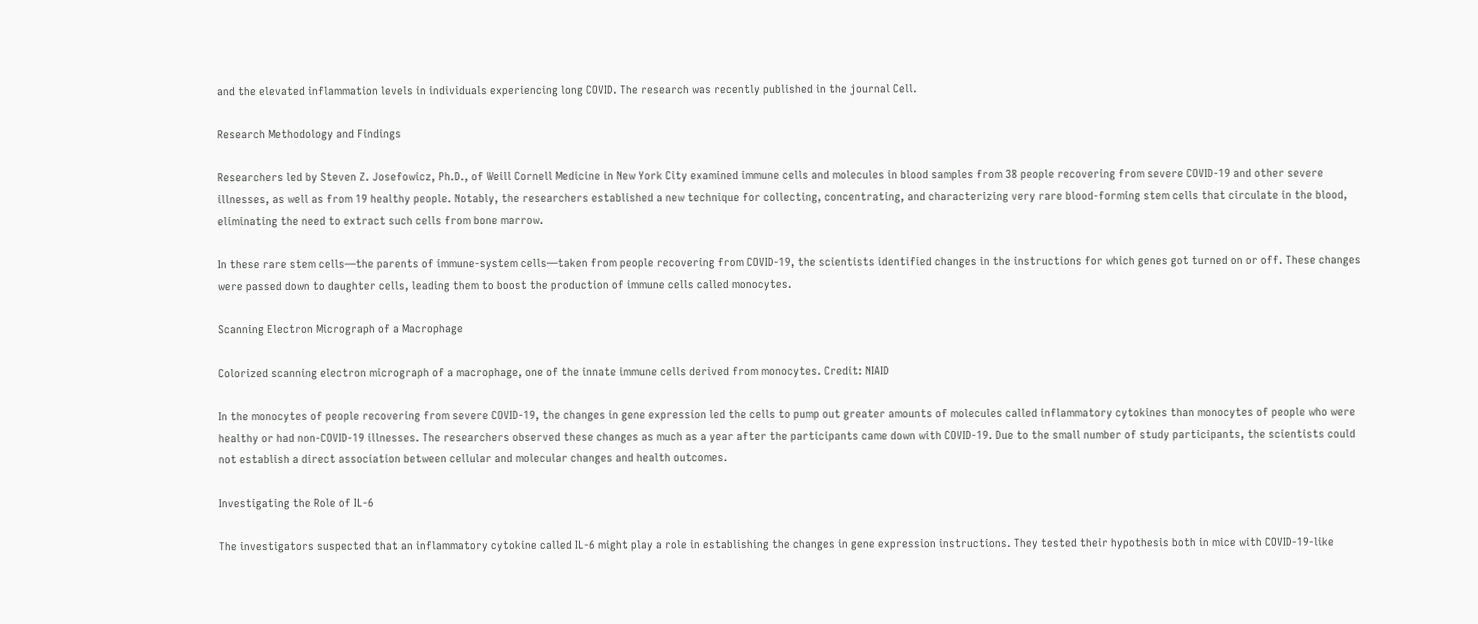and the elevated inflammation levels in individuals experiencing long COVID. The research was recently published in the journal Cell.

Research Methodology and Findings

Researchers led by Steven Z. Josefowicz, Ph.D., of Weill Cornell Medicine in New York City examined immune cells and molecules in blood samples from 38 people recovering from severe COVID-19 and other severe illnesses, as well as from 19 healthy people. Notably, the researchers established a new technique for collecting, concentrating, and characterizing very rare blood-forming stem cells that circulate in the blood, eliminating the need to extract such cells from bone marrow.

In these rare stem cells—the parents of immune-system cells—taken from people recovering from COVID-19, the scientists identified changes in the instructions for which genes got turned on or off. These changes were passed down to daughter cells, leading them to boost the production of immune cells called monocytes.

Scanning Electron Micrograph of a Macrophage

Colorized scanning electron micrograph of a macrophage, one of the innate immune cells derived from monocytes. Credit: NIAID

In the monocytes of people recovering from severe COVID-19, the changes in gene expression led the cells to pump out greater amounts of molecules called inflammatory cytokines than monocytes of people who were healthy or had non-COVID-19 illnesses. The researchers observed these changes as much as a year after the participants came down with COVID-19. Due to the small number of study participants, the scientists could not establish a direct association between cellular and molecular changes and health outcomes.

Investigating the Role of IL-6

The investigators suspected that an inflammatory cytokine called IL-6 might play a role in establishing the changes in gene expression instructions. They tested their hypothesis both in mice with COVID-19-like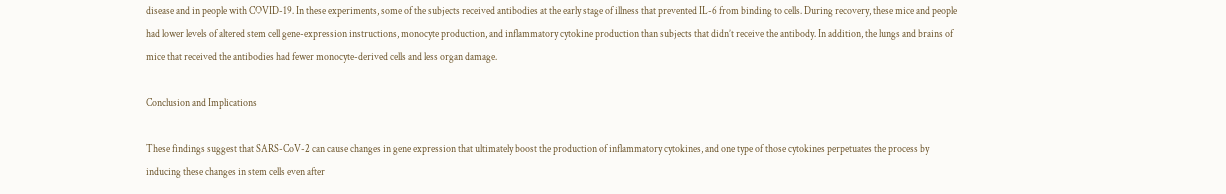disease and in people with COVID-19. In these experiments, some of the subjects received antibodies at the early stage of illness that prevented IL-6 from binding to cells. During recovery, these mice and people had lower levels of altered stem cell gene-expression instructions, monocyte production, and inflammatory cytokine production than subjects that didn’t receive the antibody. In addition, the lungs and brains of mice that received the antibodies had fewer monocyte-derived cells and less organ damage.

Conclusion and Implications

These findings suggest that SARS-CoV-2 can cause changes in gene expression that ultimately boost the production of inflammatory cytokines, and one type of those cytokines perpetuates the process by inducing these changes in stem cells even after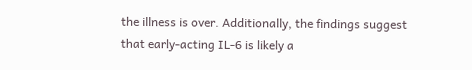the illness is over. Additionally, the findings suggest that early-acting IL-6 is likely a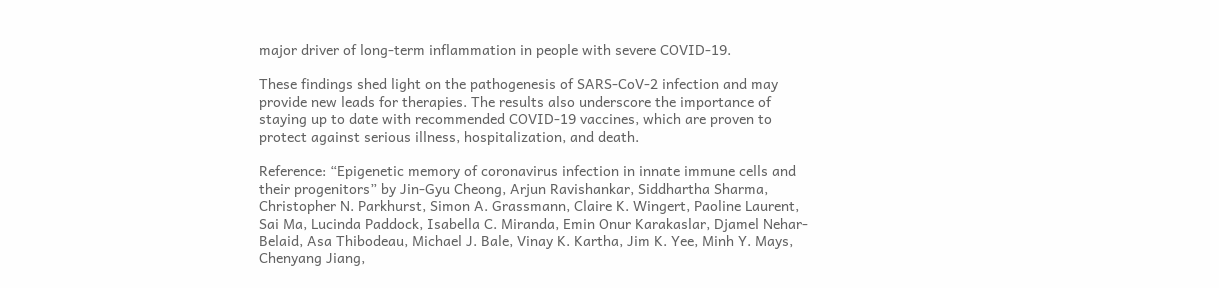major driver of long-term inflammation in people with severe COVID-19.

These findings shed light on the pathogenesis of SARS-CoV-2 infection and may provide new leads for therapies. The results also underscore the importance of staying up to date with recommended COVID-19 vaccines, which are proven to protect against serious illness, hospitalization, and death.

Reference: “Epigenetic memory of coronavirus infection in innate immune cells and their progenitors” by Jin-Gyu Cheong, Arjun Ravishankar, Siddhartha Sharma, Christopher N. Parkhurst, Simon A. Grassmann, Claire K. Wingert, Paoline Laurent, Sai Ma, Lucinda Paddock, Isabella C. Miranda, Emin Onur Karakaslar, Djamel Nehar-Belaid, Asa Thibodeau, Michael J. Bale, Vinay K. Kartha, Jim K. Yee, Minh Y. Mays, Chenyang Jiang,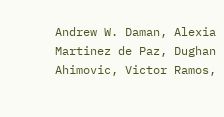Andrew W. Daman, Alexia Martinez de Paz, Dughan Ahimovic, Victor Ramos,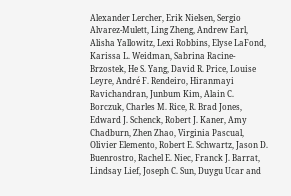Alexander Lercher, Erik Nielsen, Sergio Alvarez-Mulett, Ling Zheng, Andrew Earl, Alisha Yallowitz, Lexi Robbins, Elyse LaFond, Karissa L. Weidman, Sabrina Racine-Brzostek, He S. Yang, David R. Price, Louise Leyre, André F. Rendeiro, Hiranmayi Ravichandran, Junbum Kim, Alain C. Borczuk, Charles M. Rice, R. Brad Jones, Edward J. Schenck, Robert J. Kaner, Amy Chadburn, Zhen Zhao, Virginia Pascual, Olivier Elemento, Robert E. Schwartz, Jason D. Buenrostro, Rachel E. Niec, Franck J. Barrat, Lindsay Lief, Joseph C. Sun, Duygu Ucar and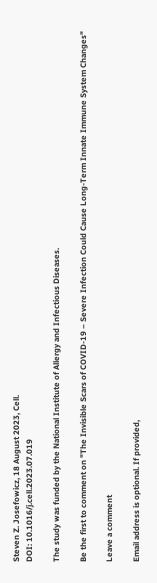Steven Z. Josefowicz, 18 August 2023, Cell.
DOI: 10.1016/j.cell.2023.07.019

The study was funded by the National Institute of Allergy and Infectious Diseases.

Be the first to comment on "The Invisible Scars of COVID-19 – Severe Infection Could Cause Long-Term Innate Immune System Changes"

Leave a comment

Email address is optional. If provided,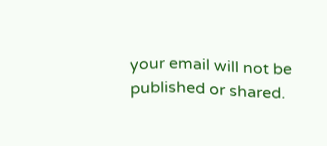your email will not be published or shared.